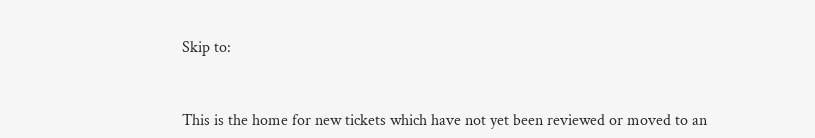Skip to:


This is the home for new tickets which have not yet been reviewed or moved to an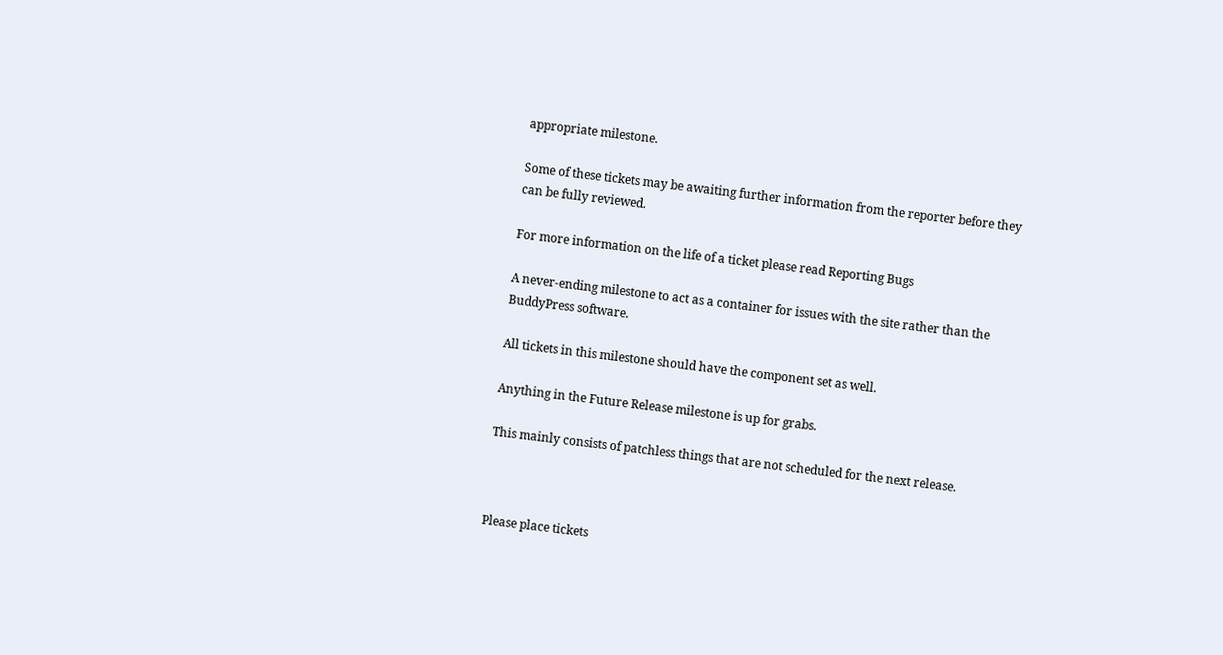appropriate milestone.

Some of these tickets may be awaiting further information from the reporter before they can be fully reviewed.

For more information on the life of a ticket please read Reporting Bugs

A never-ending milestone to act as a container for issues with the site rather than the BuddyPress software.

All tickets in this milestone should have the component set as well.

Anything in the Future Release milestone is up for grabs.

This mainly consists of patchless things that are not scheduled for the next release.



Please place tickets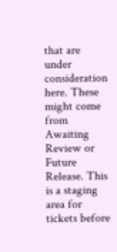that are under consideration here. These might come from Awaiting Review or Future Release. This is a staging area for tickets before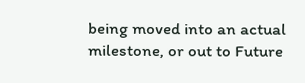being moved into an actual milestone, or out to Future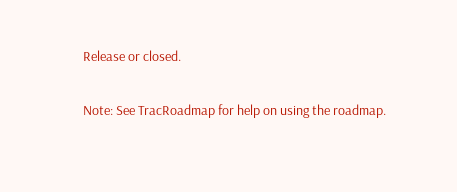Release or closed.

Note: See TracRoadmap for help on using the roadmap.